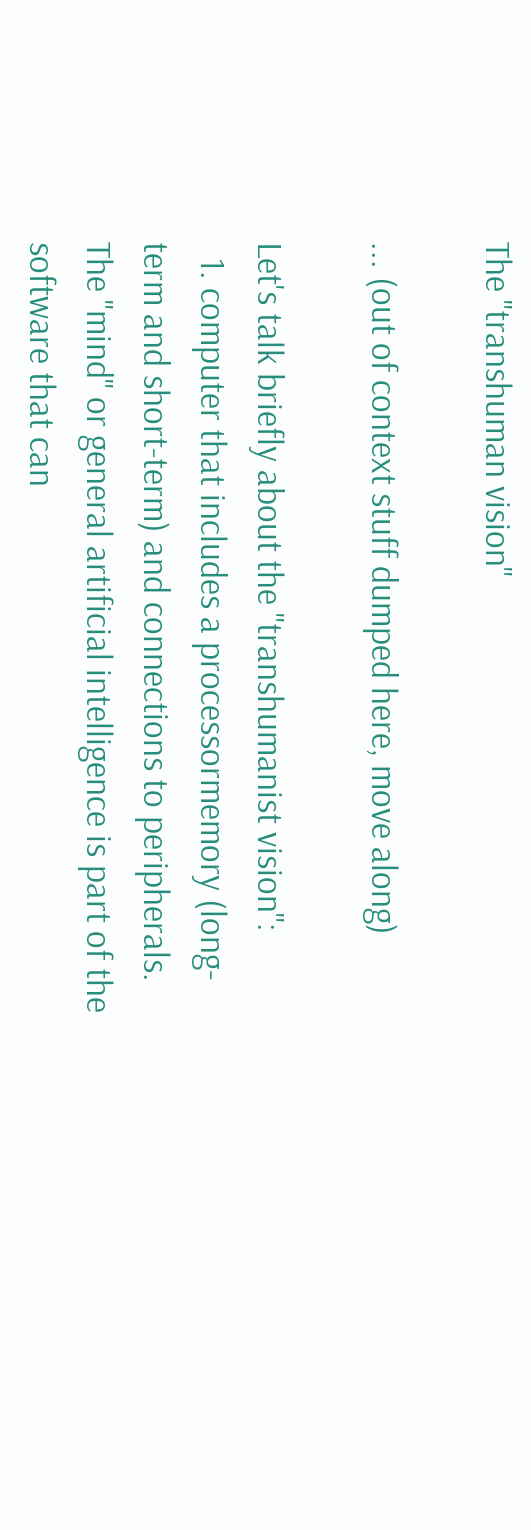The "transhuman vision"

... (out of context stuff dumped here, move along)

Let's talk briefly about the "transhumanist vision":
  1. computer that includes a processormemory (long-term and short-term) and connections to peripherals. The "mind" or general artificial intelligence is part of the software that can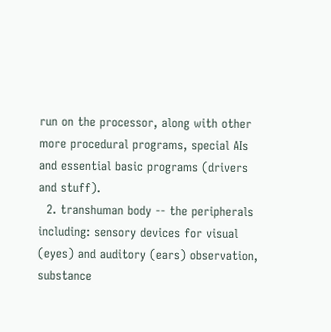run on the processor, along with other more procedural programs, special AIs and essential basic programs (drivers and stuff).
  2. transhuman body -- the peripherals including: sensory devices for visual (eyes) and auditory (ears) observation, substance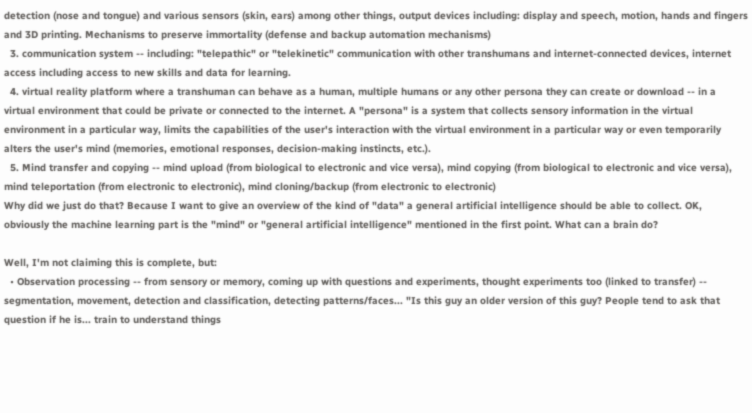detection (nose and tongue) and various sensors (skin, ears) among other things, output devices including: display and speech, motion, hands and fingers and 3D printing. Mechanisms to preserve immortality (defense and backup automation mechanisms)
  3. communication system -- including: "telepathic" or "telekinetic" communication with other transhumans and internet-connected devices, internet access including access to new skills and data for learning.
  4. virtual reality platform where a transhuman can behave as a human, multiple humans or any other persona they can create or download -- in a virtual environment that could be private or connected to the internet. A "persona" is a system that collects sensory information in the virtual environment in a particular way, limits the capabilities of the user's interaction with the virtual environment in a particular way or even temporarily alters the user's mind (memories, emotional responses, decision-making instincts, etc.).
  5. Mind transfer and copying -- mind upload (from biological to electronic and vice versa), mind copying (from biological to electronic and vice versa), mind teleportation (from electronic to electronic), mind cloning/backup (from electronic to electronic)
Why did we just do that? Because I want to give an overview of the kind of "data" a general artificial intelligence should be able to collect. OK, obviously the machine learning part is the "mind" or "general artificial intelligence" mentioned in the first point. What can a brain do?

Well, I'm not claiming this is complete, but:
  • Observation processing -- from sensory or memory, coming up with questions and experiments, thought experiments too (linked to transfer) -- segmentation, movement, detection and classification, detecting patterns/faces... "Is this guy an older version of this guy? People tend to ask that question if he is... train to understand things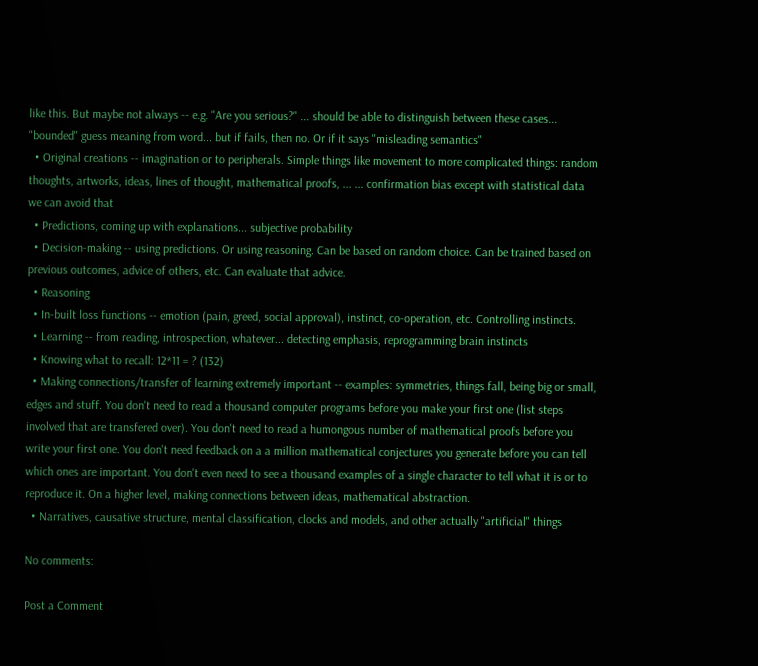like this. But maybe not always -- e.g. "Are you serious?" ... should be able to distinguish between these cases... "bounded" guess meaning from word... but if fails, then no. Or if it says "misleading semantics"
  • Original creations -- imagination or to peripherals. Simple things like movement to more complicated things: random thoughts, artworks, ideas, lines of thought, mathematical proofs, ... ... confirmation bias except with statistical data we can avoid that
  • Predictions, coming up with explanations... subjective probability
  • Decision-making -- using predictions. Or using reasoning. Can be based on random choice. Can be trained based on previous outcomes, advice of others, etc. Can evaluate that advice.
  • Reasoning
  • In-built loss functions -- emotion (pain, greed, social approval), instinct, co-operation, etc. Controlling instincts.
  • Learning -- from reading, introspection, whatever... detecting emphasis, reprogramming brain instincts
  • Knowing what to recall: 12*11 = ? (132)
  • Making connections/transfer of learning extremely important -- examples: symmetries, things fall, being big or small, edges and stuff. You don't need to read a thousand computer programs before you make your first one (list steps involved that are transfered over). You don't need to read a humongous number of mathematical proofs before you write your first one. You don't need feedback on a a million mathematical conjectures you generate before you can tell which ones are important. You don't even need to see a thousand examples of a single character to tell what it is or to reproduce it. On a higher level, making connections between ideas, mathematical abstraction.
  • Narratives, causative structure, mental classification, clocks and models, and other actually "artificial" things

No comments:

Post a Comment